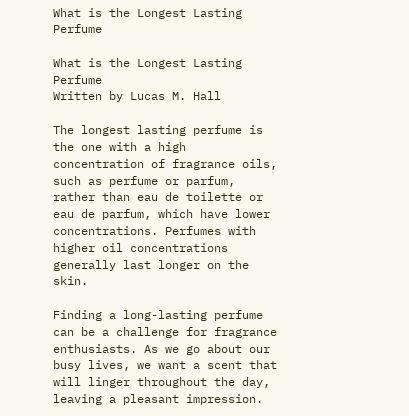What is the Longest Lasting Perfume

What is the Longest Lasting Perfume
Written by Lucas M. Hall

The longest lasting perfume is the one with a high concentration of fragrance oils, such as perfume or parfum, rather than eau de toilette or eau de parfum, which have lower concentrations. Perfumes with higher oil concentrations generally last longer on the skin.

Finding a long-lasting perfume can be a challenge for fragrance enthusiasts. As we go about our busy lives, we want a scent that will linger throughout the day, leaving a pleasant impression.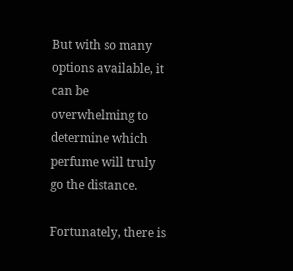But with so many options available, it can be overwhelming to determine which perfume will truly go the distance.

Fortunately, there is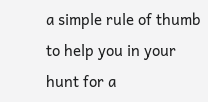a simple rule of thumb to help you in your hunt for a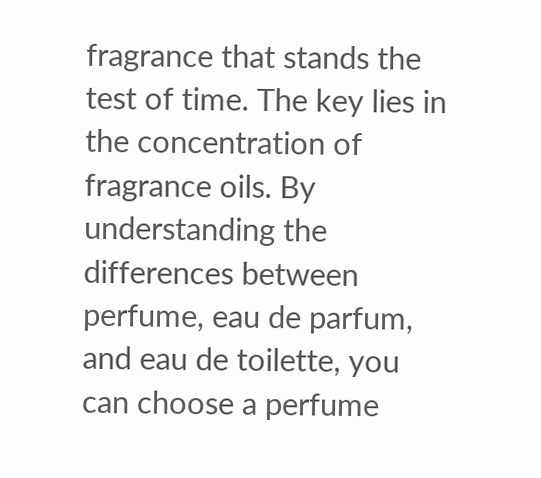fragrance that stands the test of time. The key lies in the concentration of fragrance oils. By understanding the differences between perfume, eau de parfum, and eau de toilette, you can choose a perfume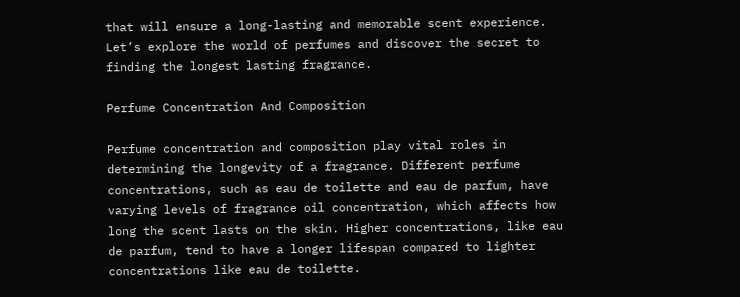that will ensure a long-lasting and memorable scent experience. Let’s explore the world of perfumes and discover the secret to finding the longest lasting fragrance.

Perfume Concentration And Composition

Perfume concentration and composition play vital roles in determining the longevity of a fragrance. Different perfume concentrations, such as eau de toilette and eau de parfum, have varying levels of fragrance oil concentration, which affects how long the scent lasts on the skin. Higher concentrations, like eau de parfum, tend to have a longer lifespan compared to lighter concentrations like eau de toilette.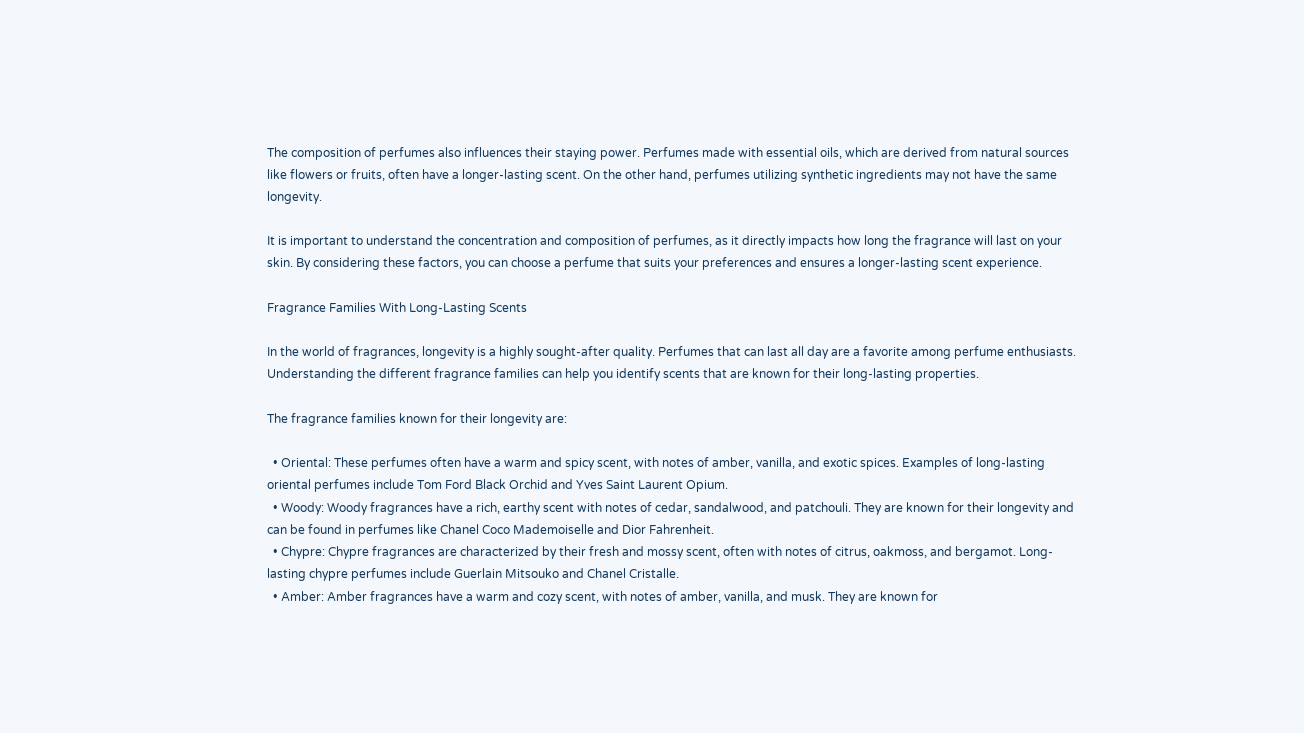The composition of perfumes also influences their staying power. Perfumes made with essential oils, which are derived from natural sources like flowers or fruits, often have a longer-lasting scent. On the other hand, perfumes utilizing synthetic ingredients may not have the same longevity.

It is important to understand the concentration and composition of perfumes, as it directly impacts how long the fragrance will last on your skin. By considering these factors, you can choose a perfume that suits your preferences and ensures a longer-lasting scent experience.

Fragrance Families With Long-Lasting Scents

In the world of fragrances, longevity is a highly sought-after quality. Perfumes that can last all day are a favorite among perfume enthusiasts. Understanding the different fragrance families can help you identify scents that are known for their long-lasting properties.

The fragrance families known for their longevity are:

  • Oriental: These perfumes often have a warm and spicy scent, with notes of amber, vanilla, and exotic spices. Examples of long-lasting oriental perfumes include Tom Ford Black Orchid and Yves Saint Laurent Opium.
  • Woody: Woody fragrances have a rich, earthy scent with notes of cedar, sandalwood, and patchouli. They are known for their longevity and can be found in perfumes like Chanel Coco Mademoiselle and Dior Fahrenheit.
  • Chypre: Chypre fragrances are characterized by their fresh and mossy scent, often with notes of citrus, oakmoss, and bergamot. Long-lasting chypre perfumes include Guerlain Mitsouko and Chanel Cristalle.
  • Amber: Amber fragrances have a warm and cozy scent, with notes of amber, vanilla, and musk. They are known for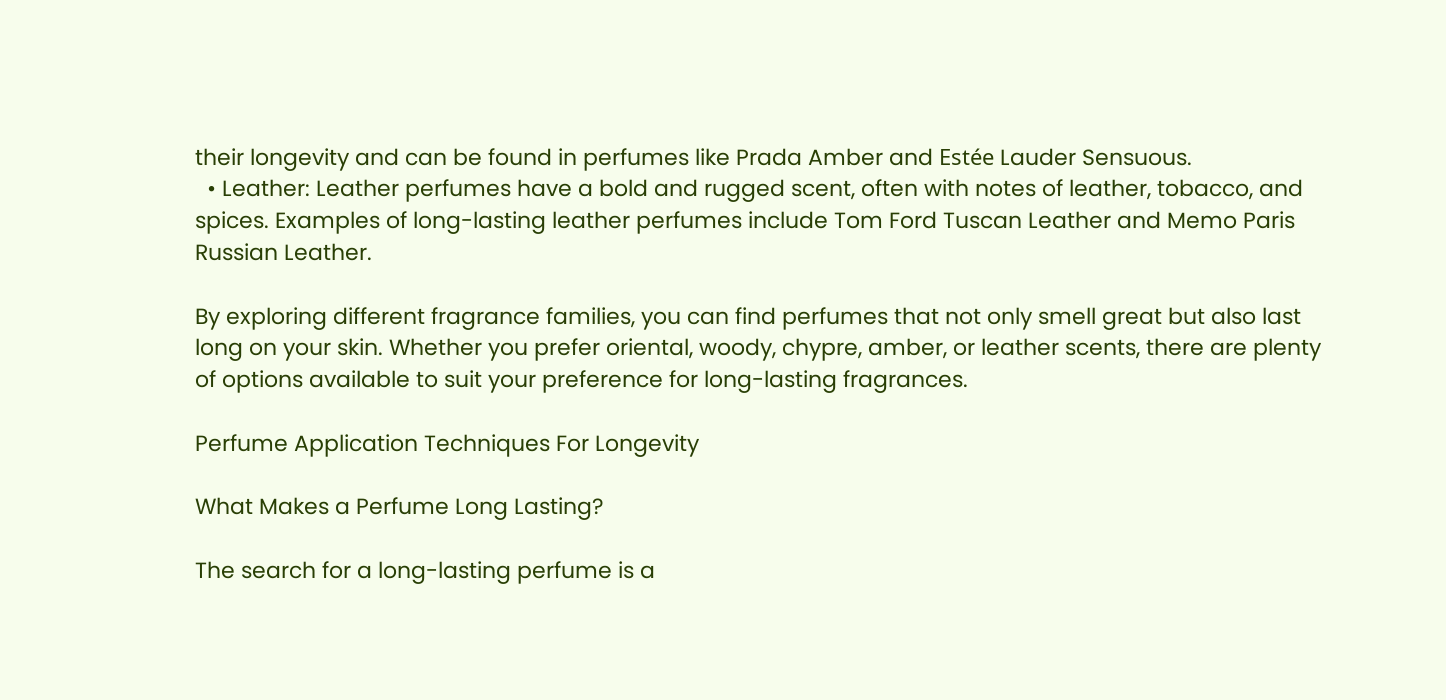their longevity and can be found in perfumes like Prada Amber and Estée Lauder Sensuous.
  • Leather: Leather perfumes have a bold and rugged scent, often with notes of leather, tobacco, and spices. Examples of long-lasting leather perfumes include Tom Ford Tuscan Leather and Memo Paris Russian Leather.

By exploring different fragrance families, you can find perfumes that not only smell great but also last long on your skin. Whether you prefer oriental, woody, chypre, amber, or leather scents, there are plenty of options available to suit your preference for long-lasting fragrances.

Perfume Application Techniques For Longevity

What Makes a Perfume Long Lasting?

The search for a long-lasting perfume is a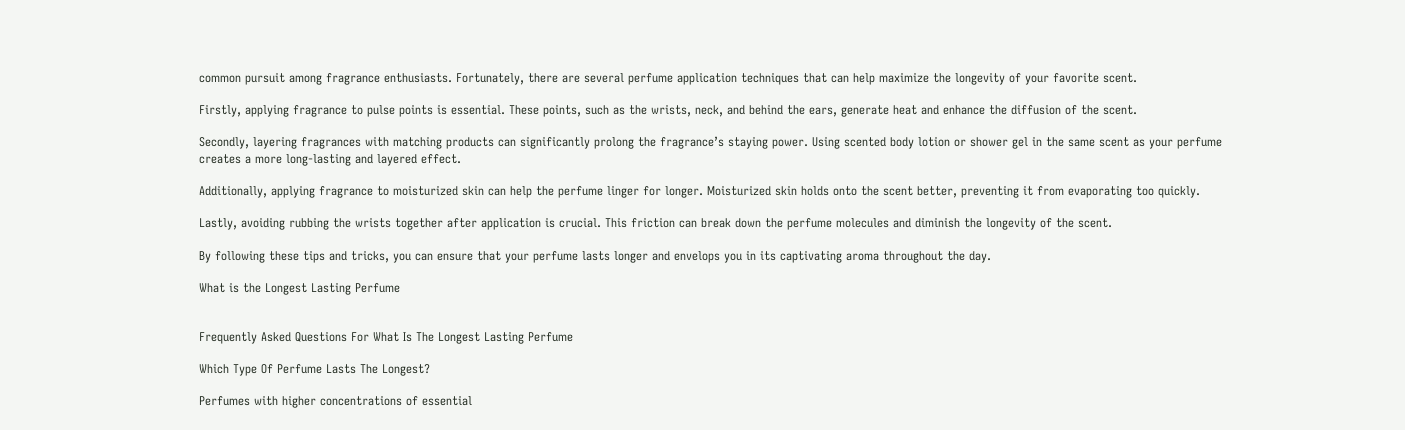common pursuit among fragrance enthusiasts. Fortunately, there are several perfume application techniques that can help maximize the longevity of your favorite scent.

Firstly, applying fragrance to pulse points is essential. These points, such as the wrists, neck, and behind the ears, generate heat and enhance the diffusion of the scent.

Secondly, layering fragrances with matching products can significantly prolong the fragrance’s staying power. Using scented body lotion or shower gel in the same scent as your perfume creates a more long-lasting and layered effect.

Additionally, applying fragrance to moisturized skin can help the perfume linger for longer. Moisturized skin holds onto the scent better, preventing it from evaporating too quickly.

Lastly, avoiding rubbing the wrists together after application is crucial. This friction can break down the perfume molecules and diminish the longevity of the scent.

By following these tips and tricks, you can ensure that your perfume lasts longer and envelops you in its captivating aroma throughout the day.

What is the Longest Lasting Perfume


Frequently Asked Questions For What Is The Longest Lasting Perfume

Which Type Of Perfume Lasts The Longest?

Perfumes with higher concentrations of essential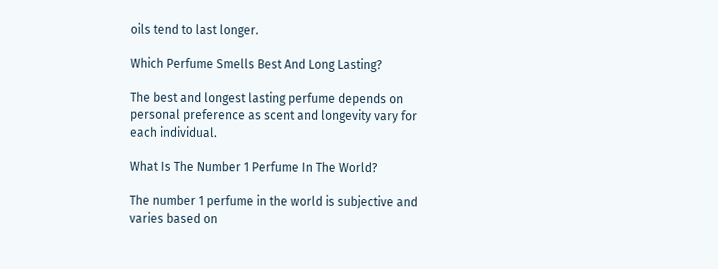oils tend to last longer.

Which Perfume Smells Best And Long Lasting?

The best and longest lasting perfume depends on personal preference as scent and longevity vary for each individual.

What Is The Number 1 Perfume In The World?

The number 1 perfume in the world is subjective and varies based on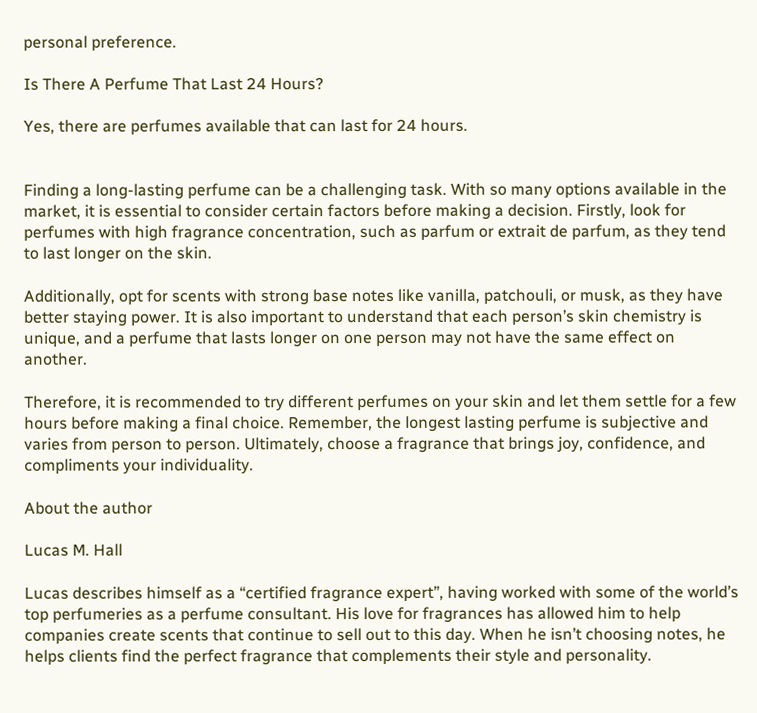personal preference.

Is There A Perfume That Last 24 Hours?

Yes, there are perfumes available that can last for 24 hours.


Finding a long-lasting perfume can be a challenging task. With so many options available in the market, it is essential to consider certain factors before making a decision. Firstly, look for perfumes with high fragrance concentration, such as parfum or extrait de parfum, as they tend to last longer on the skin.

Additionally, opt for scents with strong base notes like vanilla, patchouli, or musk, as they have better staying power. It is also important to understand that each person’s skin chemistry is unique, and a perfume that lasts longer on one person may not have the same effect on another.

Therefore, it is recommended to try different perfumes on your skin and let them settle for a few hours before making a final choice. Remember, the longest lasting perfume is subjective and varies from person to person. Ultimately, choose a fragrance that brings joy, confidence, and compliments your individuality.

About the author

Lucas M. Hall

Lucas describes himself as a “certified fragrance expert”, having worked with some of the world’s top perfumeries as a perfume consultant. His love for fragrances has allowed him to help companies create scents that continue to sell out to this day. When he isn’t choosing notes, he helps clients find the perfect fragrance that complements their style and personality.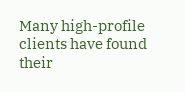Many high-profile clients have found their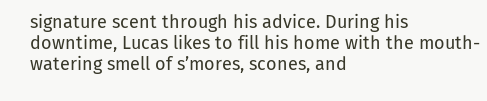signature scent through his advice. During his downtime, Lucas likes to fill his home with the mouth-watering smell of s’mores, scones, and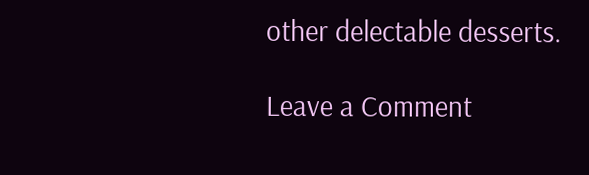other delectable desserts.

Leave a Comment